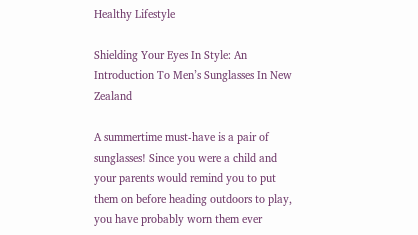Healthy Lifestyle

Shielding Your Eyes In Style: An Introduction To Men’s Sunglasses In New Zealand

A summertime must-have is a pair of sunglasses! Since you were a child and your parents would remind you to put them on before heading outdoors to play, you have probably worn them ever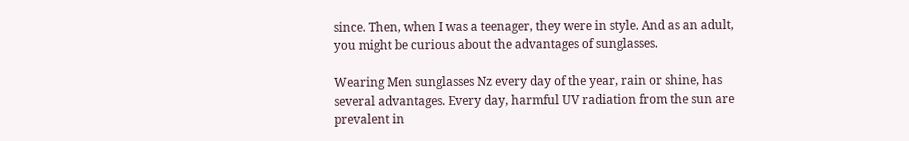since. Then, when I was a teenager, they were in style. And as an adult, you might be curious about the advantages of sunglasses.

Wearing Men sunglasses Nz every day of the year, rain or shine, has several advantages. Every day, harmful UV radiation from the sun are prevalent in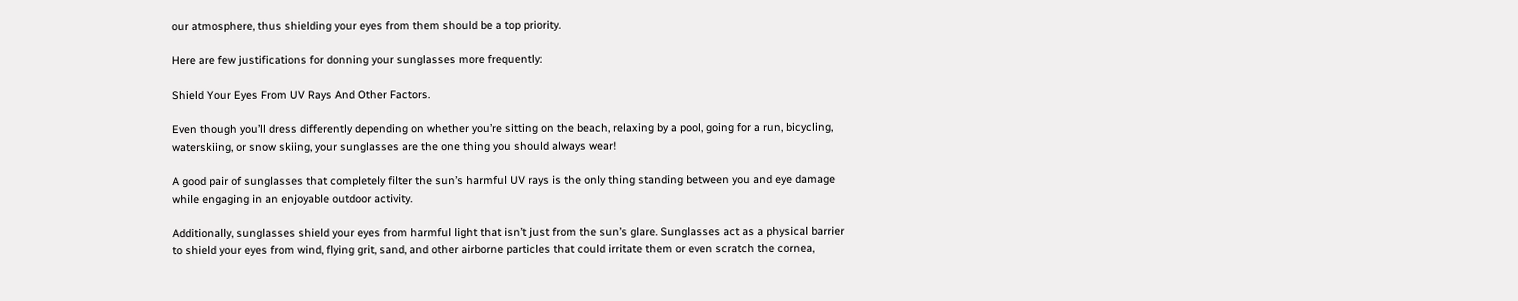our atmosphere, thus shielding your eyes from them should be a top priority.

Here are few justifications for donning your sunglasses more frequently:

Shield Your Eyes From UV Rays And Other Factors.

Even though you’ll dress differently depending on whether you’re sitting on the beach, relaxing by a pool, going for a run, bicycling, waterskiing, or snow skiing, your sunglasses are the one thing you should always wear!

A good pair of sunglasses that completely filter the sun’s harmful UV rays is the only thing standing between you and eye damage while engaging in an enjoyable outdoor activity.

Additionally, sunglasses shield your eyes from harmful light that isn’t just from the sun’s glare. Sunglasses act as a physical barrier to shield your eyes from wind, flying grit, sand, and other airborne particles that could irritate them or even scratch the cornea,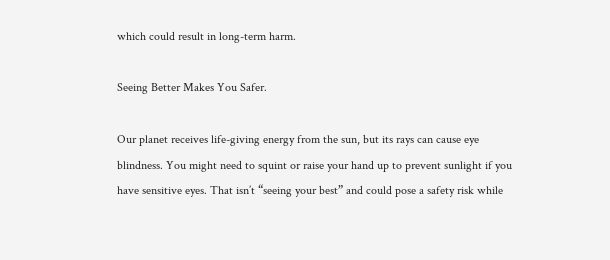which could result in long-term harm.

Seeing Better Makes You Safer.

Our planet receives life-giving energy from the sun, but its rays can cause eye blindness. You might need to squint or raise your hand up to prevent sunlight if you have sensitive eyes. That isn’t “seeing your best” and could pose a safety risk while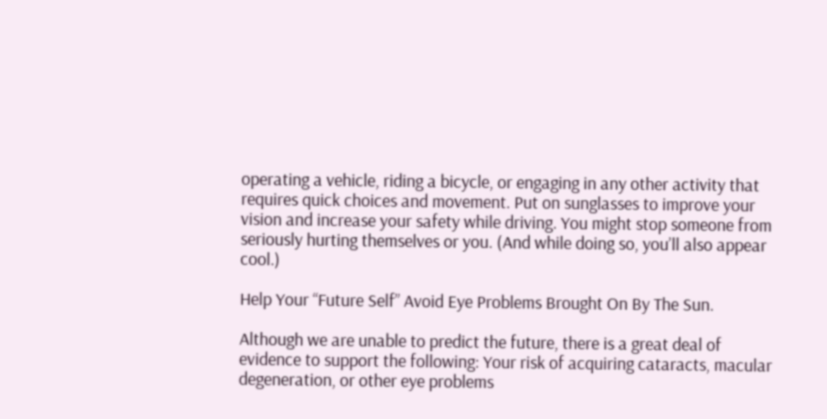operating a vehicle, riding a bicycle, or engaging in any other activity that requires quick choices and movement. Put on sunglasses to improve your vision and increase your safety while driving. You might stop someone from seriously hurting themselves or you. (And while doing so, you’ll also appear cool.)

Help Your “Future Self” Avoid Eye Problems Brought On By The Sun.

Although we are unable to predict the future, there is a great deal of evidence to support the following: Your risk of acquiring cataracts, macular degeneration, or other eye problems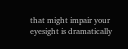that might impair your eyesight is dramatically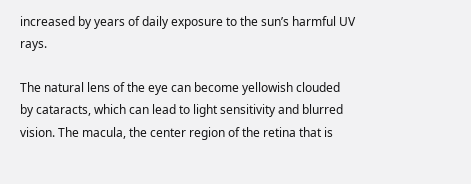increased by years of daily exposure to the sun’s harmful UV rays.

The natural lens of the eye can become yellowish clouded by cataracts, which can lead to light sensitivity and blurred vision. The macula, the center region of the retina that is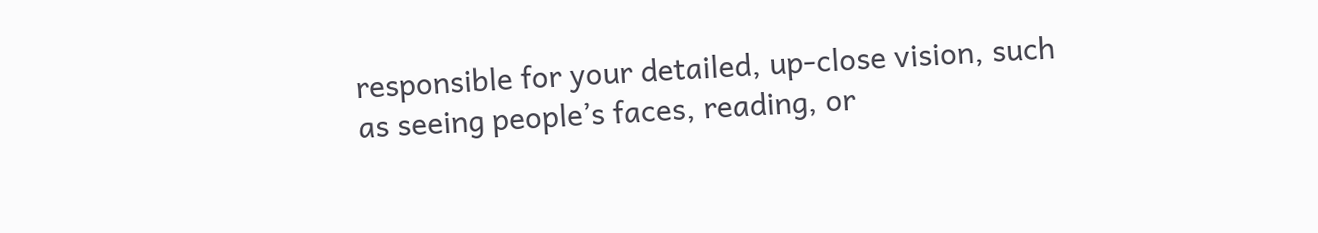responsible for your detailed, up-close vision, such as seeing people’s faces, reading, or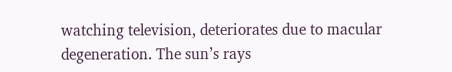watching television, deteriorates due to macular degeneration. The sun’s rays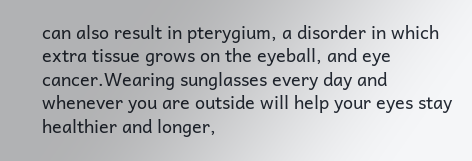can also result in pterygium, a disorder in which extra tissue grows on the eyeball, and eye cancer.Wearing sunglasses every day and whenever you are outside will help your eyes stay healthier and longer,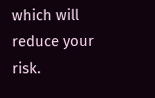which will reduce your risk.